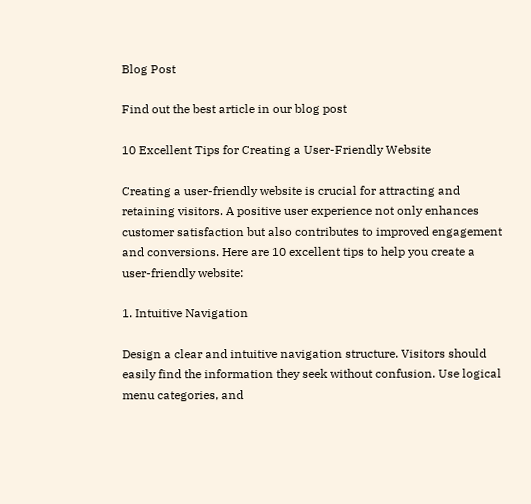Blog Post

Find out the best article in our blog post

10 Excellent Tips for Creating a User-Friendly Website

Creating a user-friendly website is crucial for attracting and retaining visitors. A positive user experience not only enhances customer satisfaction but also contributes to improved engagement and conversions. Here are 10 excellent tips to help you create a user-friendly website:

1. Intuitive Navigation

Design a clear and intuitive navigation structure. Visitors should easily find the information they seek without confusion. Use logical menu categories, and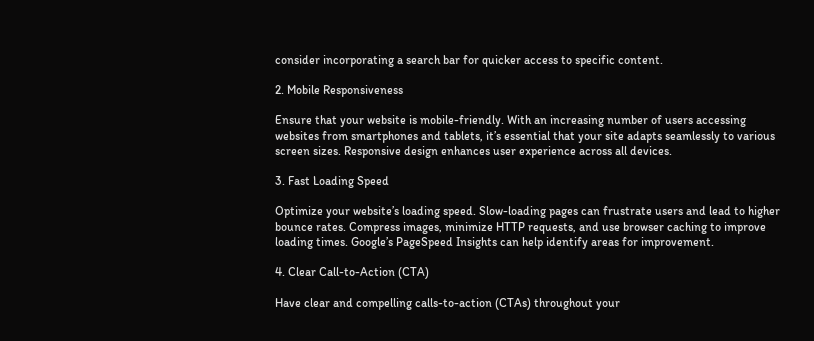consider incorporating a search bar for quicker access to specific content.

2. Mobile Responsiveness

Ensure that your website is mobile-friendly. With an increasing number of users accessing websites from smartphones and tablets, it’s essential that your site adapts seamlessly to various screen sizes. Responsive design enhances user experience across all devices.

3. Fast Loading Speed

Optimize your website’s loading speed. Slow-loading pages can frustrate users and lead to higher bounce rates. Compress images, minimize HTTP requests, and use browser caching to improve loading times. Google’s PageSpeed Insights can help identify areas for improvement.

4. Clear Call-to-Action (CTA)

Have clear and compelling calls-to-action (CTAs) throughout your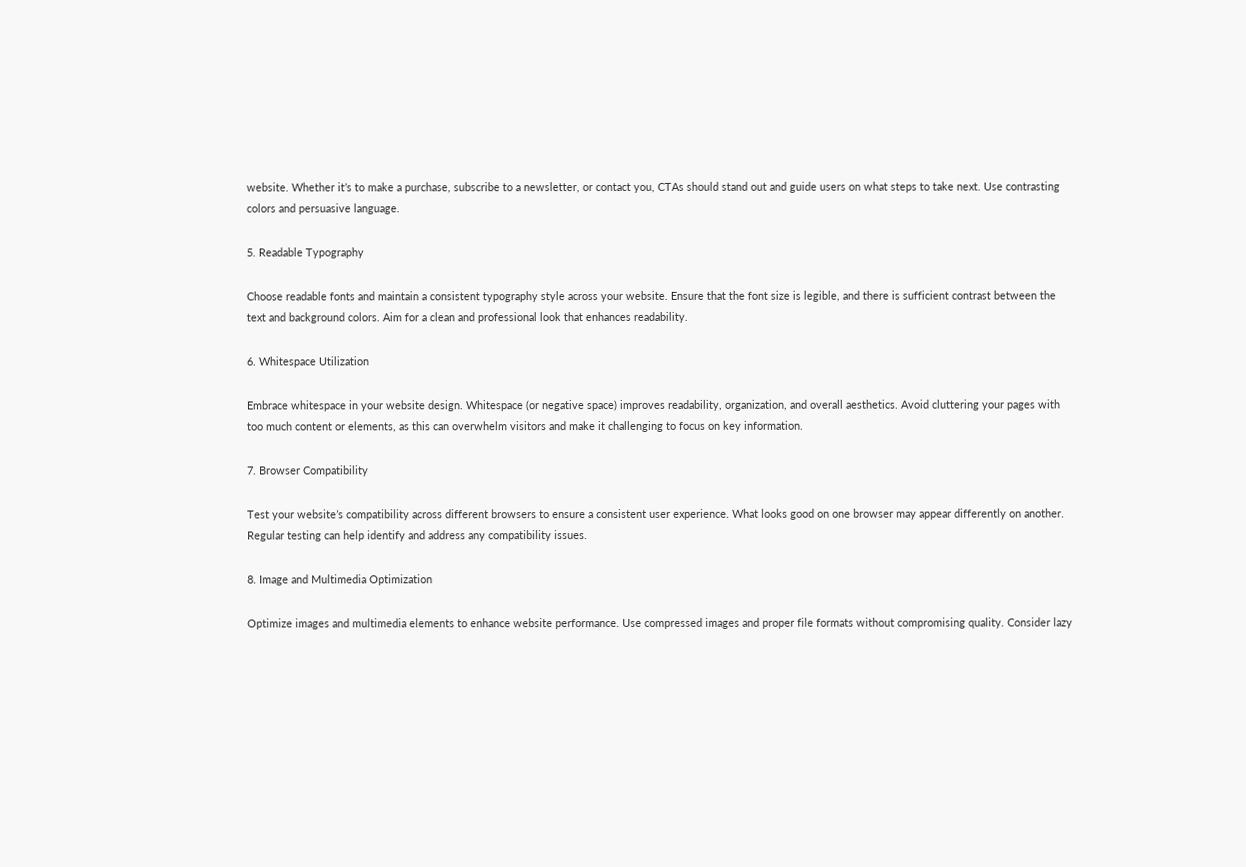website. Whether it’s to make a purchase, subscribe to a newsletter, or contact you, CTAs should stand out and guide users on what steps to take next. Use contrasting colors and persuasive language.

5. Readable Typography

Choose readable fonts and maintain a consistent typography style across your website. Ensure that the font size is legible, and there is sufficient contrast between the text and background colors. Aim for a clean and professional look that enhances readability.

6. Whitespace Utilization

Embrace whitespace in your website design. Whitespace (or negative space) improves readability, organization, and overall aesthetics. Avoid cluttering your pages with too much content or elements, as this can overwhelm visitors and make it challenging to focus on key information.

7. Browser Compatibility

Test your website’s compatibility across different browsers to ensure a consistent user experience. What looks good on one browser may appear differently on another. Regular testing can help identify and address any compatibility issues.

8. Image and Multimedia Optimization

Optimize images and multimedia elements to enhance website performance. Use compressed images and proper file formats without compromising quality. Consider lazy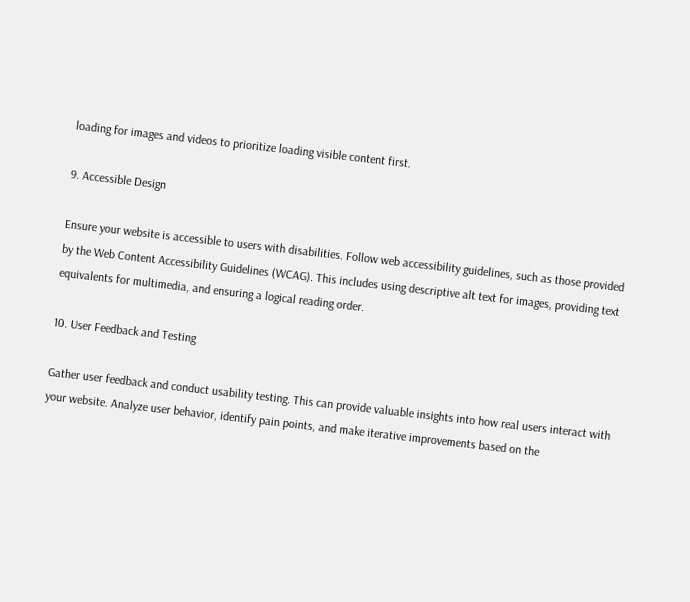loading for images and videos to prioritize loading visible content first.

9. Accessible Design

Ensure your website is accessible to users with disabilities. Follow web accessibility guidelines, such as those provided by the Web Content Accessibility Guidelines (WCAG). This includes using descriptive alt text for images, providing text equivalents for multimedia, and ensuring a logical reading order.

10. User Feedback and Testing

Gather user feedback and conduct usability testing. This can provide valuable insights into how real users interact with your website. Analyze user behavior, identify pain points, and make iterative improvements based on the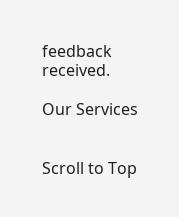feedback received.

Our Services


Scroll to Top